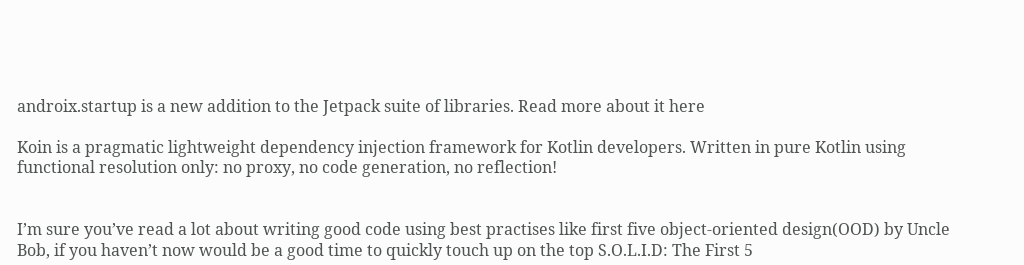androix.startup is a new addition to the Jetpack suite of libraries. Read more about it here

Koin is a pragmatic lightweight dependency injection framework for Kotlin developers. Written in pure Kotlin using functional resolution only: no proxy, no code generation, no reflection!


I’m sure you’ve read a lot about writing good code using best practises like first five object-oriented design(OOD) by Uncle Bob, if you haven’t now would be a good time to quickly touch up on the top S.O.L.I.D: The First 5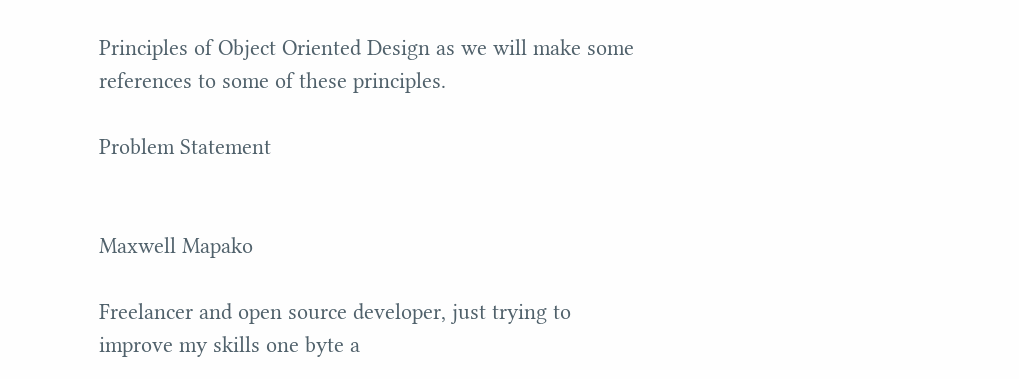Principles of Object Oriented Design as we will make some references to some of these principles.

Problem Statement


Maxwell Mapako

Freelancer and open source developer, just trying to improve my skills one byte a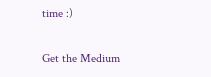time :)

Get the Medium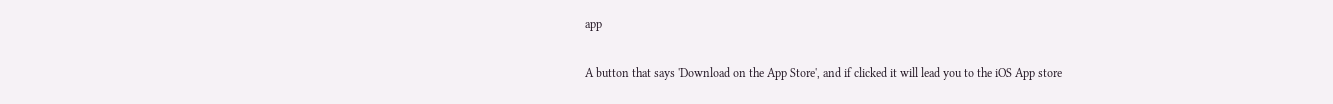app

A button that says 'Download on the App Store', and if clicked it will lead you to the iOS App store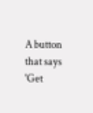A button that says 'Get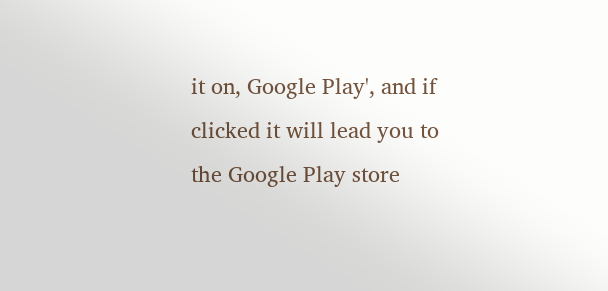it on, Google Play', and if clicked it will lead you to the Google Play store